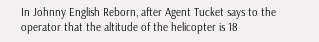In Johnny English Reborn, after Agent Tucket says to the operator that the altitude of the helicopter is 18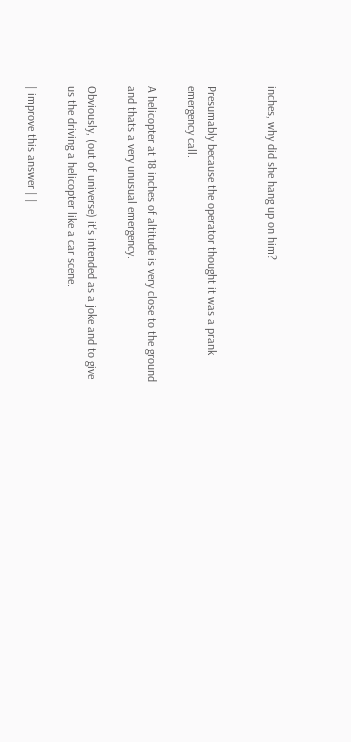inches, why did she hang up on him?


Presumably because the operator thought it was a prank emergency call.

A helicopter at 18 inches of altitude is very close to the ground and thats a very unusual emergency.

Obviously, (out of universe) it's intended as a joke and to give us the driving a helicopter like a car scene.

| improve this answer | |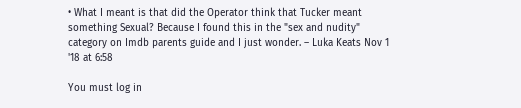• What I meant is that did the Operator think that Tucker meant something Sexual? Because I found this in the "sex and nudity" category on Imdb parents guide and I just wonder. – Luka Keats Nov 1 '18 at 6:58

You must log in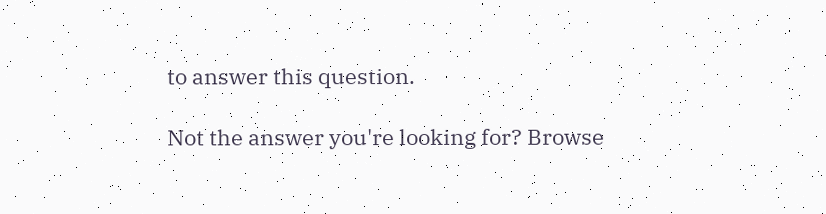to answer this question.

Not the answer you're looking for? Browse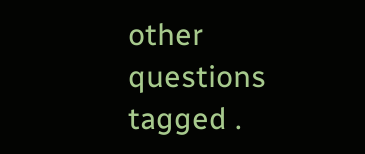other questions tagged .